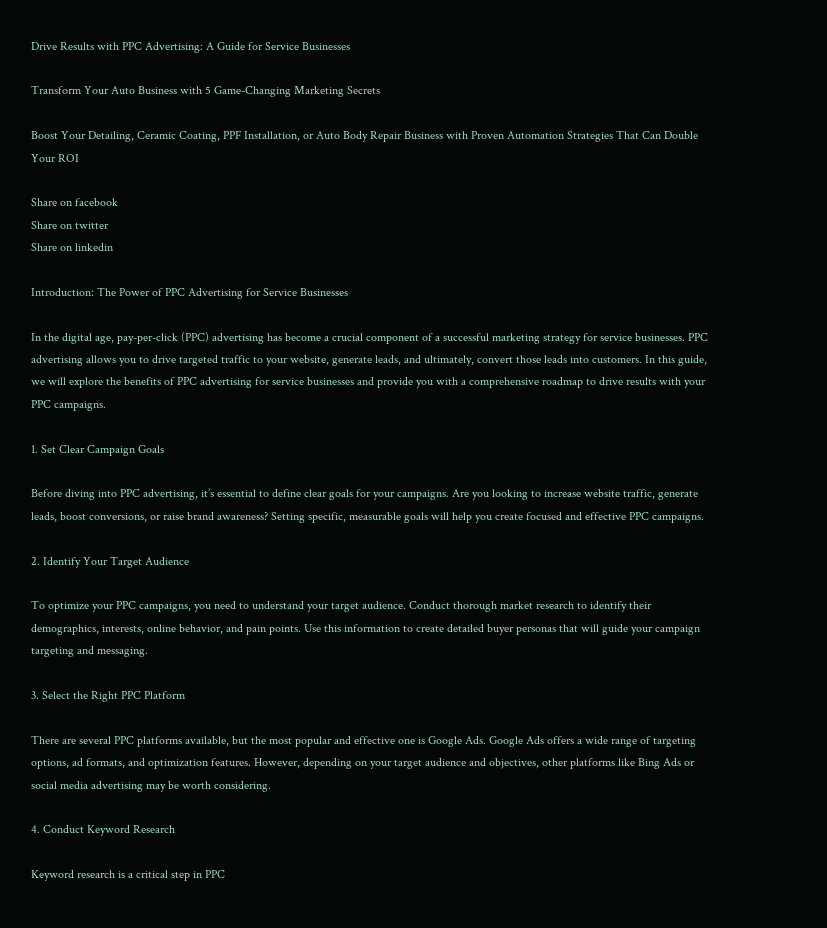Drive Results with PPC Advertising: A Guide for Service Businesses

Transform Your Auto Business with 5 Game-Changing Marketing Secrets

Boost Your Detailing, Ceramic Coating, PPF Installation, or Auto Body Repair Business with Proven Automation Strategies That Can Double Your ROI

Share on facebook
Share on twitter
Share on linkedin

Introduction: The Power of PPC Advertising for Service Businesses

In the digital age, pay-per-click (PPC) advertising has become a crucial component of a successful marketing strategy for service businesses. PPC advertising allows you to drive targeted traffic to your website, generate leads, and ultimately, convert those leads into customers. In this guide, we will explore the benefits of PPC advertising for service businesses and provide you with a comprehensive roadmap to drive results with your PPC campaigns.

1. Set Clear Campaign Goals

Before diving into PPC advertising, it’s essential to define clear goals for your campaigns. Are you looking to increase website traffic, generate leads, boost conversions, or raise brand awareness? Setting specific, measurable goals will help you create focused and effective PPC campaigns.

2. Identify Your Target Audience

To optimize your PPC campaigns, you need to understand your target audience. Conduct thorough market research to identify their demographics, interests, online behavior, and pain points. Use this information to create detailed buyer personas that will guide your campaign targeting and messaging.

3. Select the Right PPC Platform

There are several PPC platforms available, but the most popular and effective one is Google Ads. Google Ads offers a wide range of targeting options, ad formats, and optimization features. However, depending on your target audience and objectives, other platforms like Bing Ads or social media advertising may be worth considering.

4. Conduct Keyword Research

Keyword research is a critical step in PPC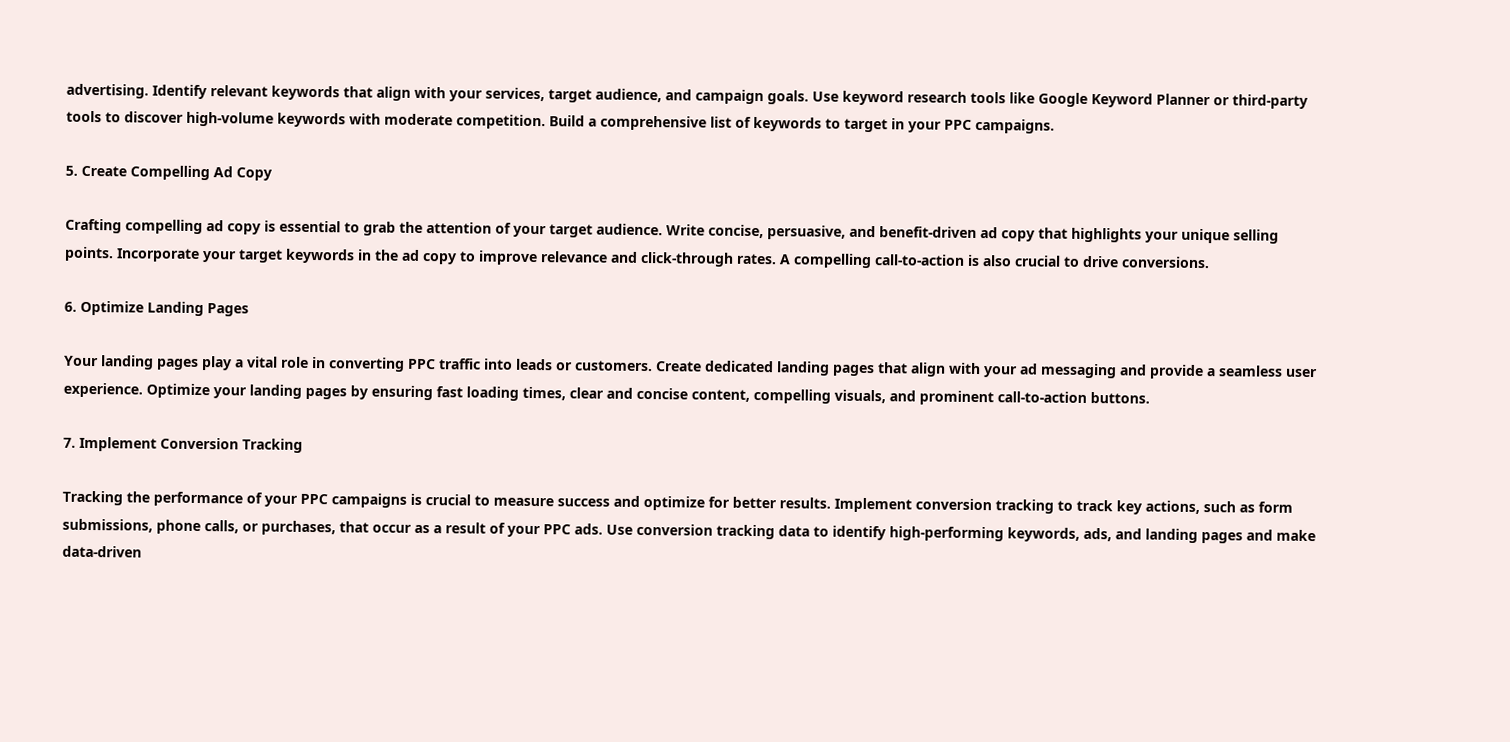advertising. Identify relevant keywords that align with your services, target audience, and campaign goals. Use keyword research tools like Google Keyword Planner or third-party tools to discover high-volume keywords with moderate competition. Build a comprehensive list of keywords to target in your PPC campaigns.

5. Create Compelling Ad Copy

Crafting compelling ad copy is essential to grab the attention of your target audience. Write concise, persuasive, and benefit-driven ad copy that highlights your unique selling points. Incorporate your target keywords in the ad copy to improve relevance and click-through rates. A compelling call-to-action is also crucial to drive conversions.

6. Optimize Landing Pages

Your landing pages play a vital role in converting PPC traffic into leads or customers. Create dedicated landing pages that align with your ad messaging and provide a seamless user experience. Optimize your landing pages by ensuring fast loading times, clear and concise content, compelling visuals, and prominent call-to-action buttons.

7. Implement Conversion Tracking

Tracking the performance of your PPC campaigns is crucial to measure success and optimize for better results. Implement conversion tracking to track key actions, such as form submissions, phone calls, or purchases, that occur as a result of your PPC ads. Use conversion tracking data to identify high-performing keywords, ads, and landing pages and make data-driven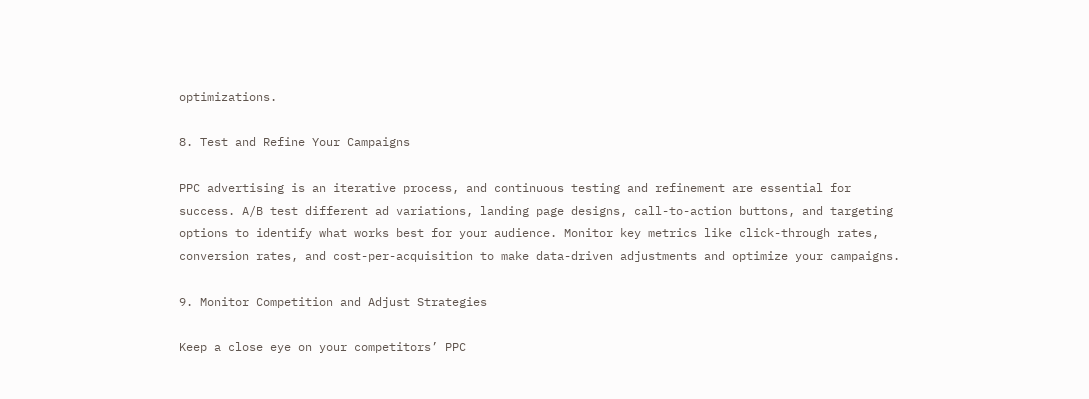optimizations.

8. Test and Refine Your Campaigns

PPC advertising is an iterative process, and continuous testing and refinement are essential for success. A/B test different ad variations, landing page designs, call-to-action buttons, and targeting options to identify what works best for your audience. Monitor key metrics like click-through rates, conversion rates, and cost-per-acquisition to make data-driven adjustments and optimize your campaigns.

9. Monitor Competition and Adjust Strategies

Keep a close eye on your competitors’ PPC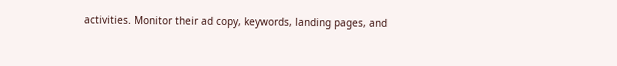activities. Monitor their ad copy, keywords, landing pages, and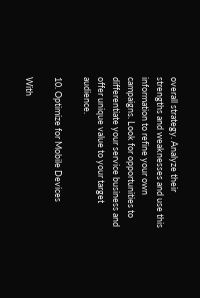overall strategy. Analyze their strengths and weaknesses and use this information to refine your own campaigns. Look for opportunities to differentiate your service business and offer unique value to your target audience.

10. Optimize for Mobile Devices

With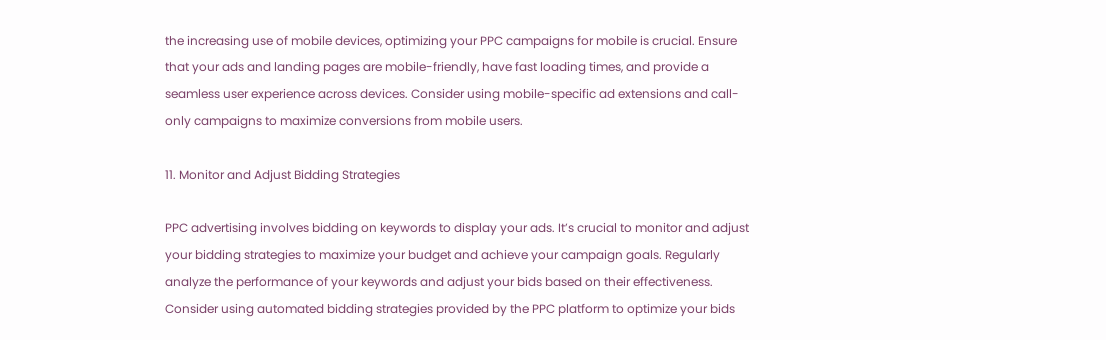the increasing use of mobile devices, optimizing your PPC campaigns for mobile is crucial. Ensure that your ads and landing pages are mobile-friendly, have fast loading times, and provide a seamless user experience across devices. Consider using mobile-specific ad extensions and call-only campaigns to maximize conversions from mobile users.

11. Monitor and Adjust Bidding Strategies

PPC advertising involves bidding on keywords to display your ads. It’s crucial to monitor and adjust your bidding strategies to maximize your budget and achieve your campaign goals. Regularly analyze the performance of your keywords and adjust your bids based on their effectiveness. Consider using automated bidding strategies provided by the PPC platform to optimize your bids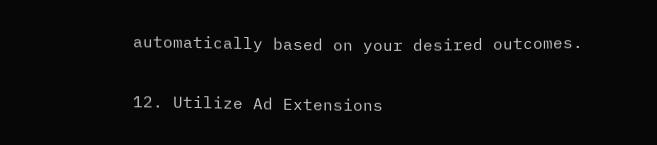automatically based on your desired outcomes.

12. Utilize Ad Extensions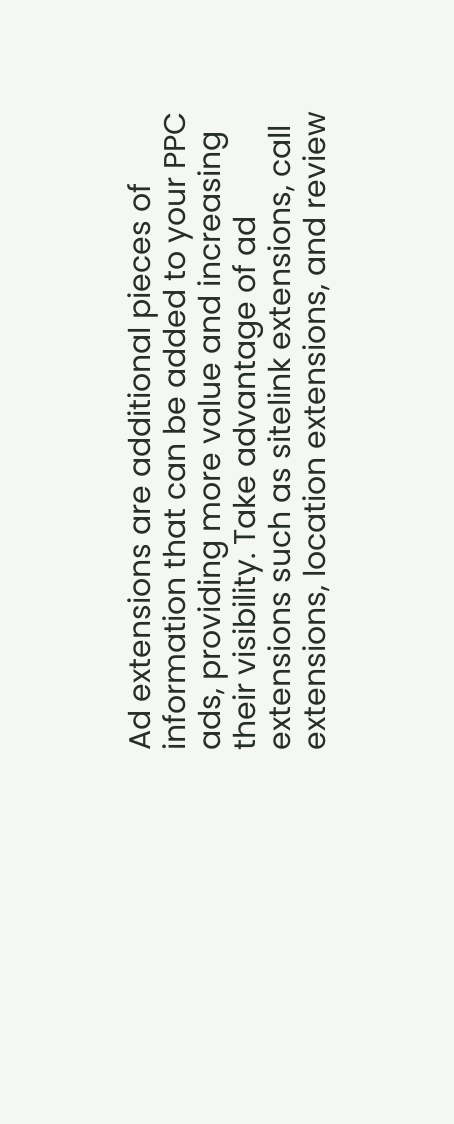Ad extensions are additional pieces of information that can be added to your PPC ads, providing more value and increasing their visibility. Take advantage of ad extensions such as sitelink extensions, call extensions, location extensions, and review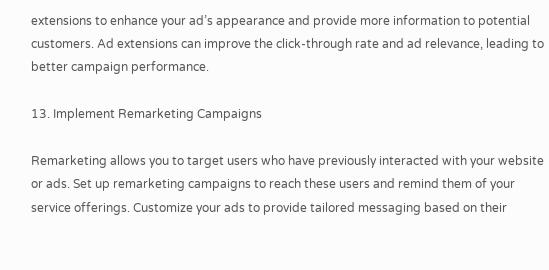extensions to enhance your ad’s appearance and provide more information to potential customers. Ad extensions can improve the click-through rate and ad relevance, leading to better campaign performance.

13. Implement Remarketing Campaigns

Remarketing allows you to target users who have previously interacted with your website or ads. Set up remarketing campaigns to reach these users and remind them of your service offerings. Customize your ads to provide tailored messaging based on their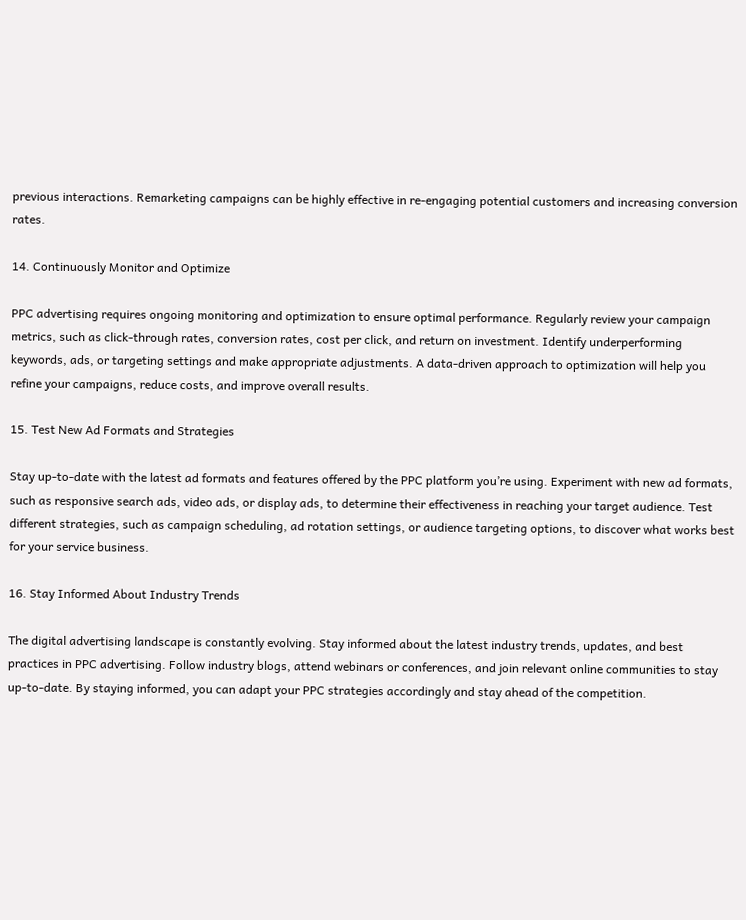previous interactions. Remarketing campaigns can be highly effective in re-engaging potential customers and increasing conversion rates.

14. Continuously Monitor and Optimize

PPC advertising requires ongoing monitoring and optimization to ensure optimal performance. Regularly review your campaign metrics, such as click-through rates, conversion rates, cost per click, and return on investment. Identify underperforming keywords, ads, or targeting settings and make appropriate adjustments. A data-driven approach to optimization will help you refine your campaigns, reduce costs, and improve overall results.

15. Test New Ad Formats and Strategies

Stay up-to-date with the latest ad formats and features offered by the PPC platform you’re using. Experiment with new ad formats, such as responsive search ads, video ads, or display ads, to determine their effectiveness in reaching your target audience. Test different strategies, such as campaign scheduling, ad rotation settings, or audience targeting options, to discover what works best for your service business.

16. Stay Informed About Industry Trends

The digital advertising landscape is constantly evolving. Stay informed about the latest industry trends, updates, and best practices in PPC advertising. Follow industry blogs, attend webinars or conferences, and join relevant online communities to stay up-to-date. By staying informed, you can adapt your PPC strategies accordingly and stay ahead of the competition.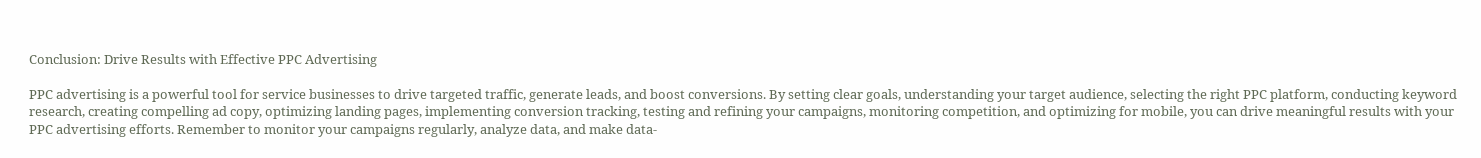Conclusion: Drive Results with Effective PPC Advertising

PPC advertising is a powerful tool for service businesses to drive targeted traffic, generate leads, and boost conversions. By setting clear goals, understanding your target audience, selecting the right PPC platform, conducting keyword research, creating compelling ad copy, optimizing landing pages, implementing conversion tracking, testing and refining your campaigns, monitoring competition, and optimizing for mobile, you can drive meaningful results with your PPC advertising efforts. Remember to monitor your campaigns regularly, analyze data, and make data-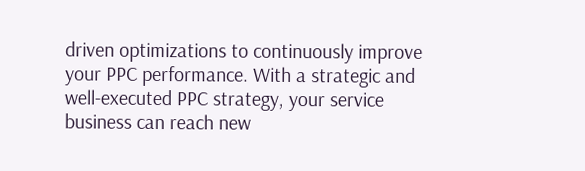driven optimizations to continuously improve your PPC performance. With a strategic and well-executed PPC strategy, your service business can reach new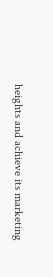heights and achieve its marketing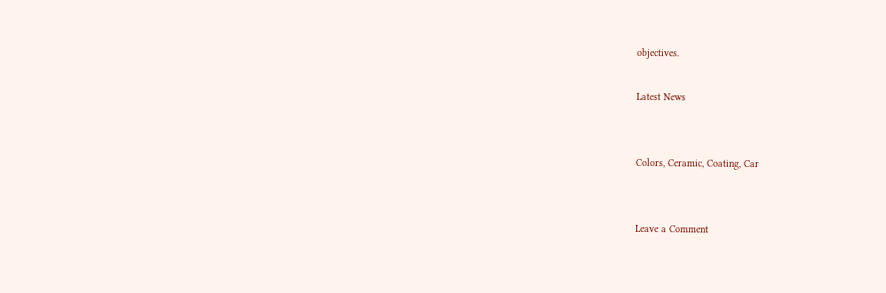objectives.

Latest News


Colors, Ceramic, Coating, Car


Leave a Comment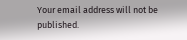Your email address will not be published.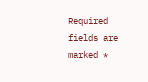Required fields are marked *